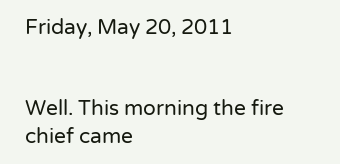Friday, May 20, 2011


Well. This morning the fire chief came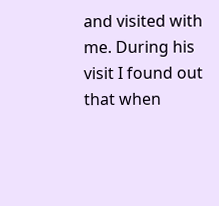and visited with me. During his visit I found out that when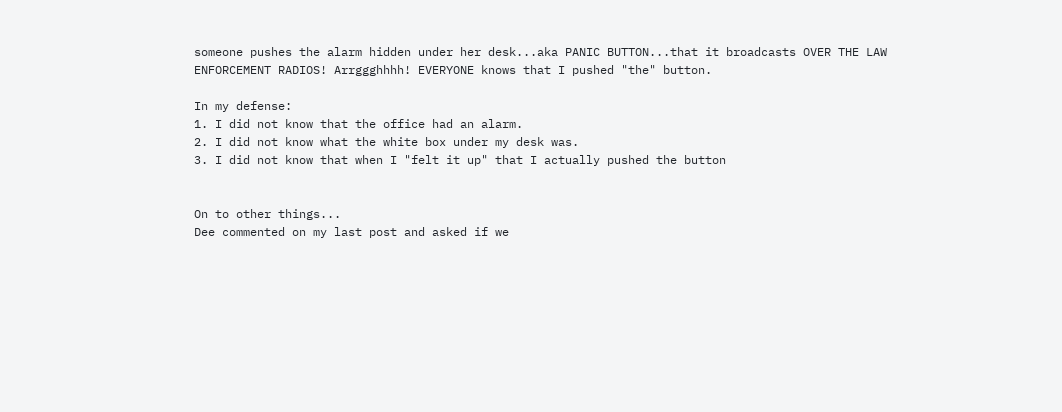someone pushes the alarm hidden under her desk...aka PANIC BUTTON...that it broadcasts OVER THE LAW ENFORCEMENT RADIOS! Arrggghhhh! EVERYONE knows that I pushed "the" button.

In my defense:
1. I did not know that the office had an alarm.
2. I did not know what the white box under my desk was.
3. I did not know that when I "felt it up" that I actually pushed the button


On to other things...
Dee commented on my last post and asked if we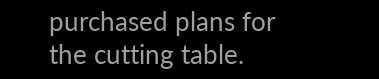purchased plans for the cutting table.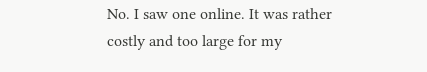No. I saw one online. It was rather costly and too large for my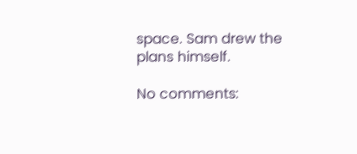space. Sam drew the plans himself.

No comments: